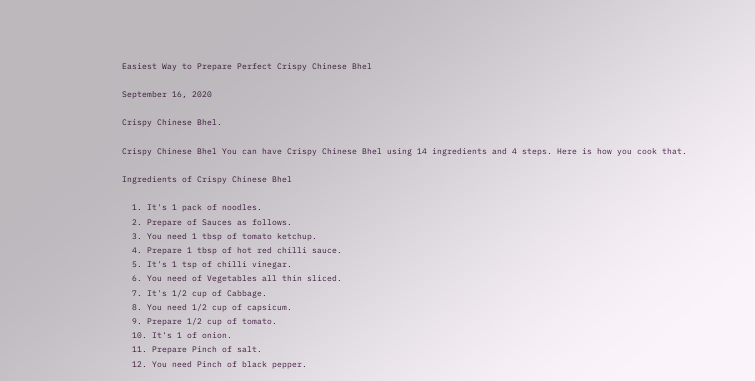Easiest Way to Prepare Perfect Crispy Chinese Bhel

September 16, 2020

Crispy Chinese Bhel.

Crispy Chinese Bhel You can have Crispy Chinese Bhel using 14 ingredients and 4 steps. Here is how you cook that.

Ingredients of Crispy Chinese Bhel

  1. It's 1 pack of noodles.
  2. Prepare of Sauces as follows.
  3. You need 1 tbsp of tomato ketchup.
  4. Prepare 1 tbsp of hot red chilli sauce.
  5. It's 1 tsp of chilli vinegar.
  6. You need of Vegetables all thin sliced.
  7. It's 1/2 cup of Cabbage.
  8. You need 1/2 cup of capsicum.
  9. Prepare 1/2 cup of tomato.
  10. It's 1 of onion.
  11. Prepare Pinch of salt.
  12. You need Pinch of black pepper.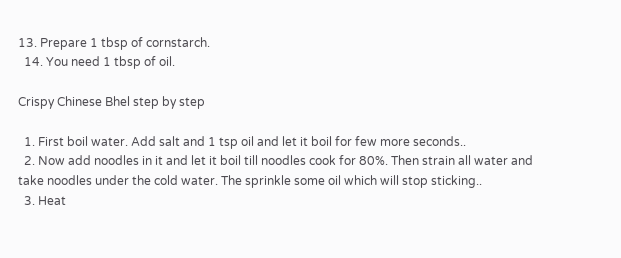13. Prepare 1 tbsp of cornstarch.
  14. You need 1 tbsp of oil.

Crispy Chinese Bhel step by step

  1. First boil water. Add salt and 1 tsp oil and let it boil for few more seconds..
  2. Now add noodles in it and let it boil till noodles cook for 80%. Then strain all water and take noodles under the cold water. The sprinkle some oil which will stop sticking..
  3. Heat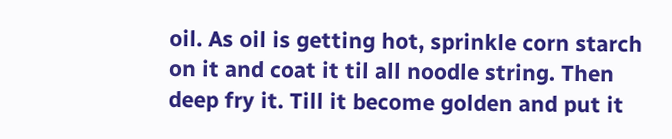oil. As oil is getting hot, sprinkle corn starch on it and coat it til all noodle string. Then deep fry it. Till it become golden and put it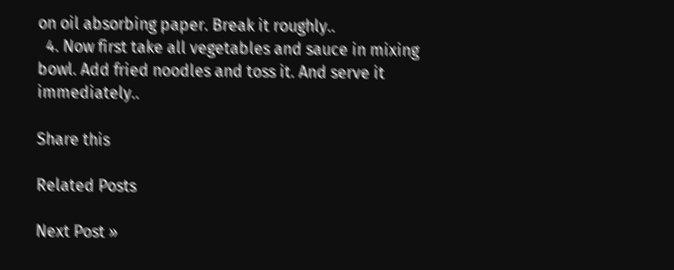on oil absorbing paper. Break it roughly..
  4. Now first take all vegetables and sauce in mixing bowl. Add fried noodles and toss it. And serve it immediately..

Share this

Related Posts

Next Post »